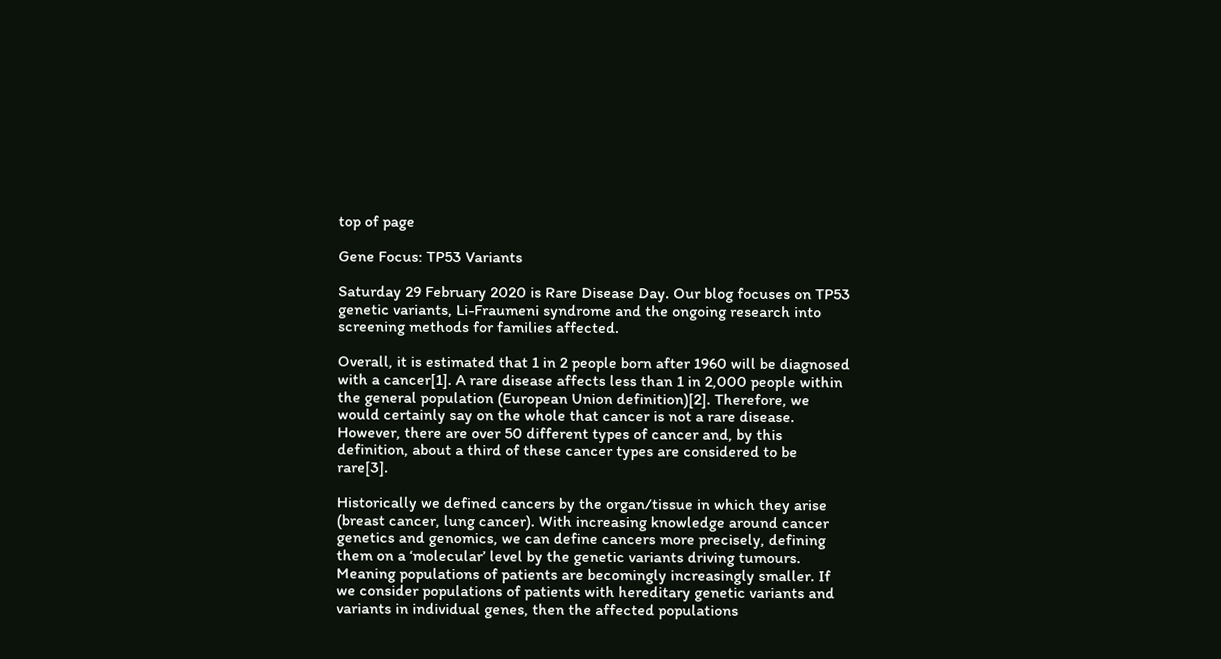top of page

Gene Focus: TP53 Variants

Saturday 29 February 2020 is Rare Disease Day. Our blog focuses on TP53 genetic variants, Li-Fraumeni syndrome and the ongoing research into screening methods for families affected.

Overall, it is estimated that 1 in 2 people born after 1960 will be diagnosed with a cancer[1]. A rare disease affects less than 1 in 2,000 people within the general population (European Union definition)[2]. Therefore, we would certainly say on the whole that cancer is not a rare disease. However, there are over 50 different types of cancer and, by this definition, about a third of these cancer types are considered to be rare[3].

Historically we defined cancers by the organ/tissue in which they arise (breast cancer, lung cancer). With increasing knowledge around cancer genetics and genomics, we can define cancers more precisely, defining them on a ‘molecular’ level by the genetic variants driving tumours. Meaning populations of patients are becomingly increasingly smaller. If we consider populations of patients with hereditary genetic variants and variants in individual genes, then the affected populations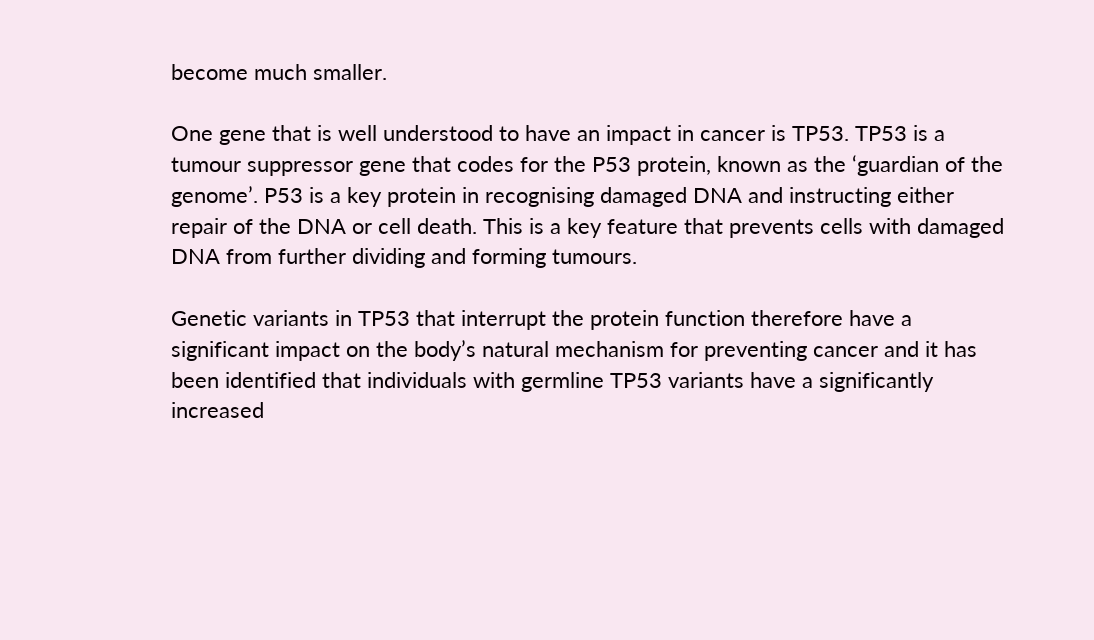become much smaller.

One gene that is well understood to have an impact in cancer is TP53. TP53 is a tumour suppressor gene that codes for the P53 protein, known as the ‘guardian of the genome’. P53 is a key protein in recognising damaged DNA and instructing either repair of the DNA or cell death. This is a key feature that prevents cells with damaged DNA from further dividing and forming tumours.

Genetic variants in TP53 that interrupt the protein function therefore have a significant impact on the body’s natural mechanism for preventing cancer and it has been identified that individuals with germline TP53 variants have a significantly increased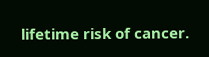lifetime risk of cancer.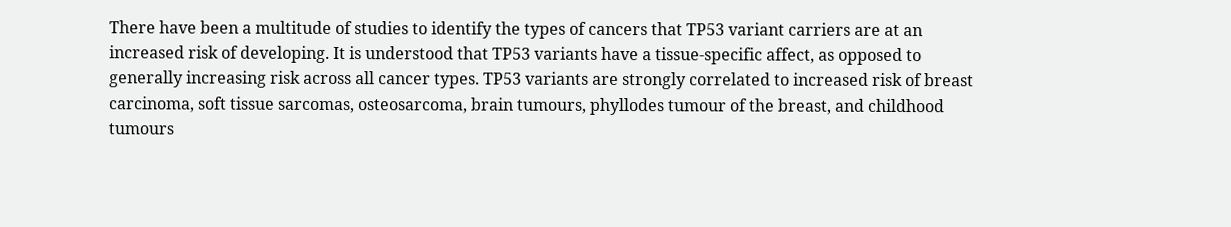There have been a multitude of studies to identify the types of cancers that TP53 variant carriers are at an increased risk of developing. It is understood that TP53 variants have a tissue-specific affect, as opposed to generally increasing risk across all cancer types. TP53 variants are strongly correlated to increased risk of breast carcinoma, soft tissue sarcomas, osteosarcoma, brain tumours, phyllodes tumour of the breast, and childhood tumours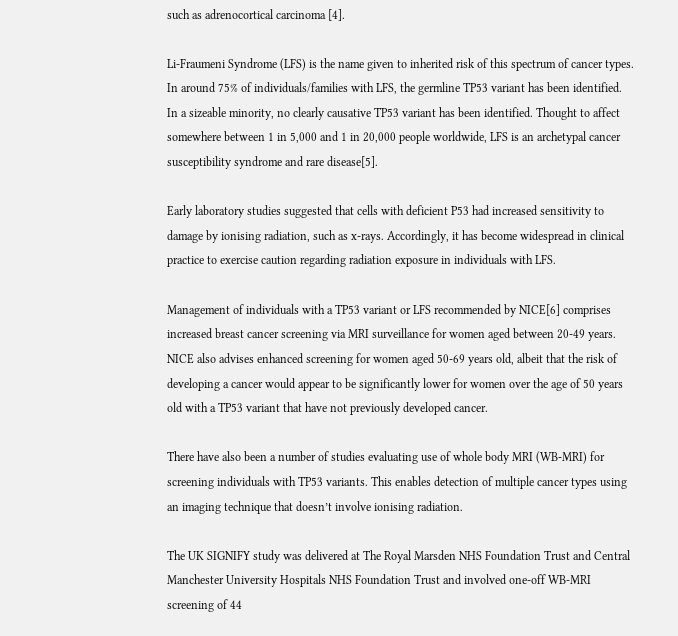such as adrenocortical carcinoma [4].

Li-Fraumeni Syndrome (LFS) is the name given to inherited risk of this spectrum of cancer types. In around 75% of individuals/families with LFS, the germline TP53 variant has been identified. In a sizeable minority, no clearly causative TP53 variant has been identified. Thought to affect somewhere between 1 in 5,000 and 1 in 20,000 people worldwide, LFS is an archetypal cancer susceptibility syndrome and rare disease[5].

Early laboratory studies suggested that cells with deficient P53 had increased sensitivity to damage by ionising radiation, such as x-rays. Accordingly, it has become widespread in clinical practice to exercise caution regarding radiation exposure in individuals with LFS.

Management of individuals with a TP53 variant or LFS recommended by NICE[6] comprises increased breast cancer screening via MRI surveillance for women aged between 20-49 years. NICE also advises enhanced screening for women aged 50-69 years old, albeit that the risk of developing a cancer would appear to be significantly lower for women over the age of 50 years old with a TP53 variant that have not previously developed cancer.

There have also been a number of studies evaluating use of whole body MRI (WB-MRI) for screening individuals with TP53 variants. This enables detection of multiple cancer types using an imaging technique that doesn’t involve ionising radiation.

The UK SIGNIFY study was delivered at The Royal Marsden NHS Foundation Trust and Central Manchester University Hospitals NHS Foundation Trust and involved one-off WB-MRI screening of 44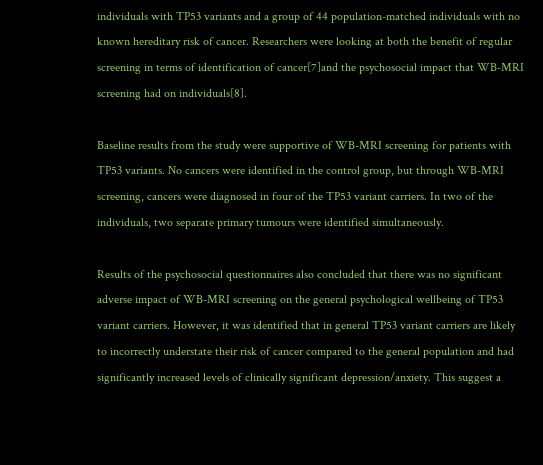individuals with TP53 variants and a group of 44 population-matched individuals with no known hereditary risk of cancer. Researchers were looking at both the benefit of regular screening in terms of identification of cancer[7]and the psychosocial impact that WB-MRI screening had on individuals[8].

Baseline results from the study were supportive of WB-MRI screening for patients with TP53 variants. No cancers were identified in the control group, but through WB-MRI screening, cancers were diagnosed in four of the TP53 variant carriers. In two of the individuals, two separate primary tumours were identified simultaneously.

Results of the psychosocial questionnaires also concluded that there was no significant adverse impact of WB-MRI screening on the general psychological wellbeing of TP53 variant carriers. However, it was identified that in general TP53 variant carriers are likely to incorrectly understate their risk of cancer compared to the general population and had significantly increased levels of clinically significant depression/anxiety. This suggest a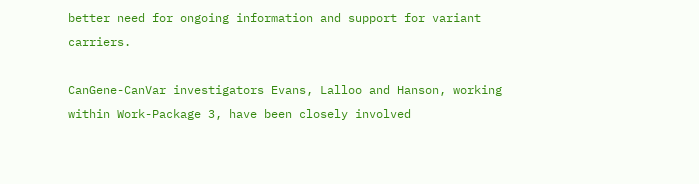better need for ongoing information and support for variant carriers.

CanGene-CanVar investigators Evans, Lalloo and Hanson, working within Work-Package 3, have been closely involved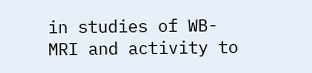in studies of WB-MRI and activity to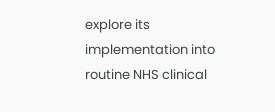explore its implementation into routine NHS clinical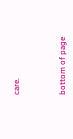care.



bottom of page